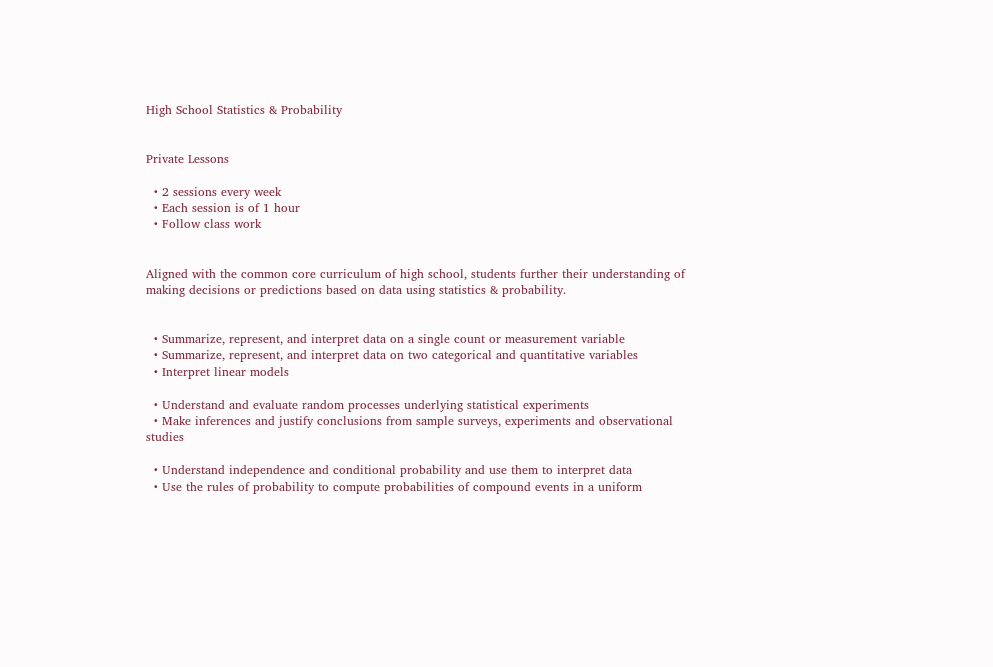High School Statistics & Probability


Private Lessons

  • 2 sessions every week
  • Each session is of 1 hour
  • Follow class work


Aligned with the common core curriculum of high school, students further their understanding of making decisions or predictions based on data using statistics & probability.


  • Summarize, represent, and interpret data on a single count or measurement variable
  • Summarize, represent, and interpret data on two categorical and quantitative variables
  • Interpret linear models

  • Understand and evaluate random processes underlying statistical experiments
  • Make inferences and justify conclusions from sample surveys, experiments and observational studies

  • Understand independence and conditional probability and use them to interpret data
  • Use the rules of probability to compute probabilities of compound events in a uniform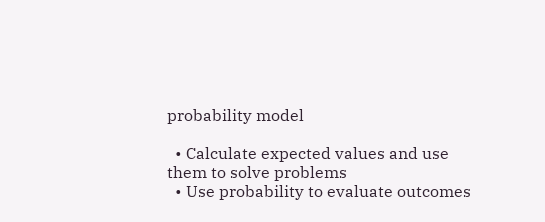probability model

  • Calculate expected values and use them to solve problems
  • Use probability to evaluate outcomes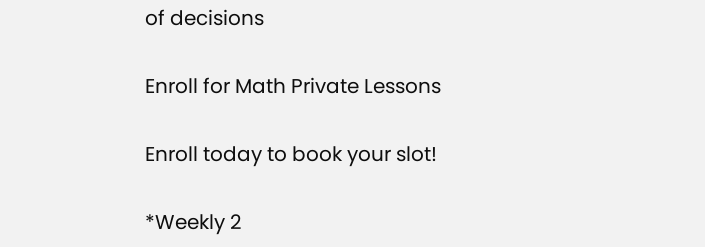of decisions

Enroll for Math Private Lessons

Enroll today to book your slot!

*Weekly 2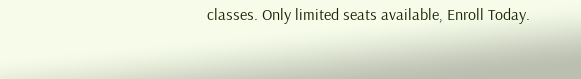classes. Only limited seats available, Enroll Today.